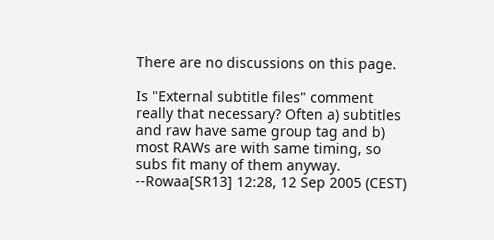There are no discussions on this page.

Is "External subtitle files" comment really that necessary? Often a) subtitles and raw have same group tag and b) most RAWs are with same timing, so subs fit many of them anyway. --Rowaa[SR13] 12:28, 12 Sep 2005 (CEST)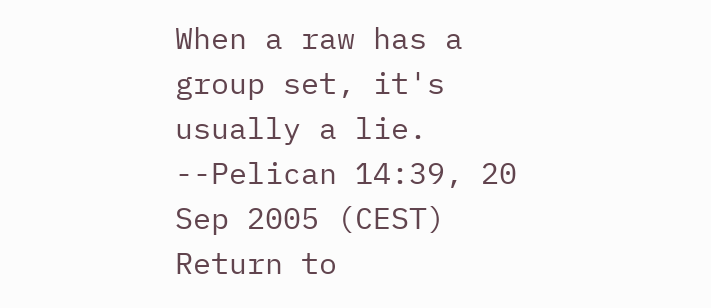When a raw has a group set, it's usually a lie. --Pelican 14:39, 20 Sep 2005 (CEST)
Return to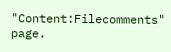"Content:Filecomments" page.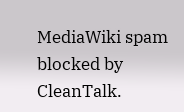MediaWiki spam blocked by CleanTalk.